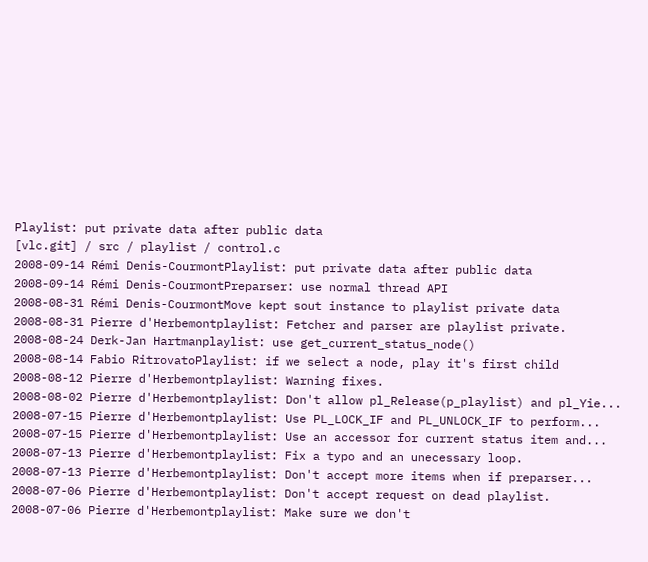Playlist: put private data after public data
[vlc.git] / src / playlist / control.c
2008-09-14 Rémi Denis-CourmontPlaylist: put private data after public data
2008-09-14 Rémi Denis-CourmontPreparser: use normal thread API
2008-08-31 Rémi Denis-CourmontMove kept sout instance to playlist private data
2008-08-31 Pierre d'Herbemontplaylist: Fetcher and parser are playlist private.
2008-08-24 Derk-Jan Hartmanplaylist: use get_current_status_node()
2008-08-14 Fabio RitrovatoPlaylist: if we select a node, play it's first child
2008-08-12 Pierre d'Herbemontplaylist: Warning fixes.
2008-08-02 Pierre d'Herbemontplaylist: Don't allow pl_Release(p_playlist) and pl_Yie...
2008-07-15 Pierre d'Herbemontplaylist: Use PL_LOCK_IF and PL_UNLOCK_IF to perform...
2008-07-15 Pierre d'Herbemontplaylist: Use an accessor for current status item and...
2008-07-13 Pierre d'Herbemontplaylist: Fix a typo and an unecessary loop.
2008-07-13 Pierre d'Herbemontplaylist: Don't accept more items when if preparser...
2008-07-06 Pierre d'Herbemontplaylist: Don't accept request on dead playlist.
2008-07-06 Pierre d'Herbemontplaylist: Make sure we don't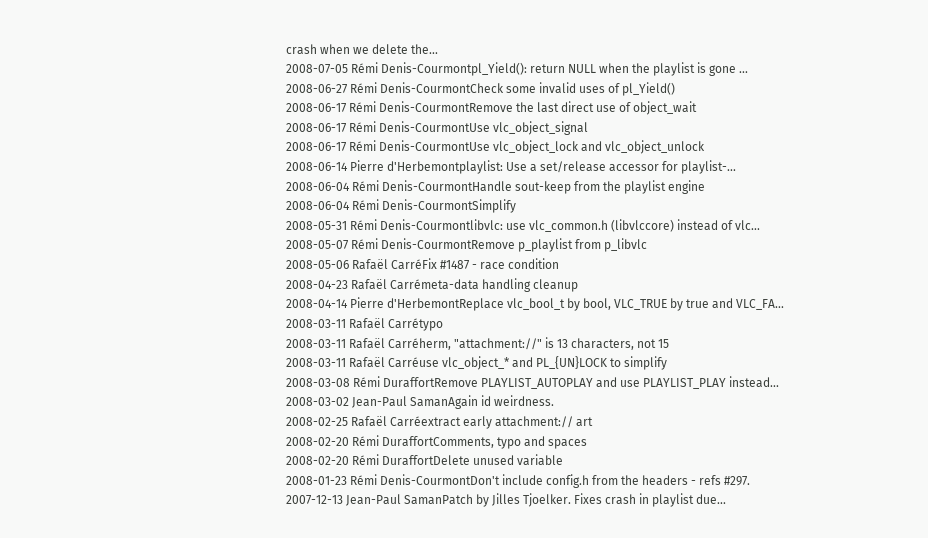crash when we delete the...
2008-07-05 Rémi Denis-Courmontpl_Yield(): return NULL when the playlist is gone ...
2008-06-27 Rémi Denis-CourmontCheck some invalid uses of pl_Yield()
2008-06-17 Rémi Denis-CourmontRemove the last direct use of object_wait
2008-06-17 Rémi Denis-CourmontUse vlc_object_signal
2008-06-17 Rémi Denis-CourmontUse vlc_object_lock and vlc_object_unlock
2008-06-14 Pierre d'Herbemontplaylist: Use a set/release accessor for playlist-...
2008-06-04 Rémi Denis-CourmontHandle sout-keep from the playlist engine
2008-06-04 Rémi Denis-CourmontSimplify
2008-05-31 Rémi Denis-Courmontlibvlc: use vlc_common.h (libvlccore) instead of vlc...
2008-05-07 Rémi Denis-CourmontRemove p_playlist from p_libvlc
2008-05-06 Rafaël CarréFix #1487 - race condition
2008-04-23 Rafaël Carrémeta-data handling cleanup
2008-04-14 Pierre d'HerbemontReplace vlc_bool_t by bool, VLC_TRUE by true and VLC_FA...
2008-03-11 Rafaël Carrétypo
2008-03-11 Rafaël Carréherm, "attachment://" is 13 characters, not 15
2008-03-11 Rafaël Carréuse vlc_object_* and PL_{UN}LOCK to simplify
2008-03-08 Rémi DuraffortRemove PLAYLIST_AUTOPLAY and use PLAYLIST_PLAY instead...
2008-03-02 Jean-Paul SamanAgain id weirdness.
2008-02-25 Rafaël Carréextract early attachment:// art
2008-02-20 Rémi DuraffortComments, typo and spaces
2008-02-20 Rémi DuraffortDelete unused variable
2008-01-23 Rémi Denis-CourmontDon't include config.h from the headers - refs #297.
2007-12-13 Jean-Paul SamanPatch by Jilles Tjoelker. Fixes crash in playlist due...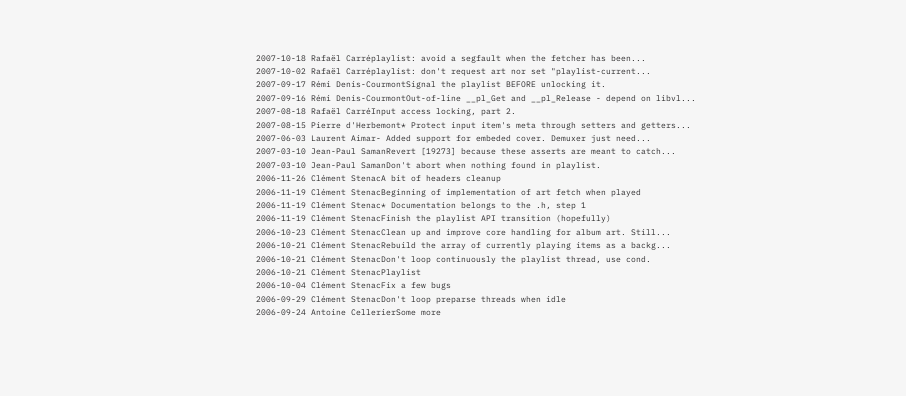2007-10-18 Rafaël Carréplaylist: avoid a segfault when the fetcher has been...
2007-10-02 Rafaël Carréplaylist: don't request art nor set "playlist-current...
2007-09-17 Rémi Denis-CourmontSignal the playlist BEFORE unlocking it.
2007-09-16 Rémi Denis-CourmontOut-of-line __pl_Get and __pl_Release - depend on libvl...
2007-08-18 Rafaël CarréInput access locking, part 2.
2007-08-15 Pierre d'Herbemont* Protect input item's meta through setters and getters...
2007-06-03 Laurent Aimar- Added support for embeded cover. Demuxer just need...
2007-03-10 Jean-Paul SamanRevert [19273] because these asserts are meant to catch...
2007-03-10 Jean-Paul SamanDon't abort when nothing found in playlist.
2006-11-26 Clément StenacA bit of headers cleanup
2006-11-19 Clément StenacBeginning of implementation of art fetch when played
2006-11-19 Clément Stenac* Documentation belongs to the .h, step 1
2006-11-19 Clément StenacFinish the playlist API transition (hopefully)
2006-10-23 Clément StenacClean up and improve core handling for album art. Still...
2006-10-21 Clément StenacRebuild the array of currently playing items as a backg...
2006-10-21 Clément StenacDon't loop continuously the playlist thread, use cond.
2006-10-21 Clément StenacPlaylist
2006-10-04 Clément StenacFix a few bugs
2006-09-29 Clément StenacDon't loop preparse threads when idle
2006-09-24 Antoine CellerierSome more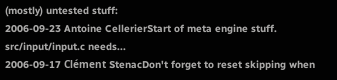(mostly) untested stuff:
2006-09-23 Antoine CellerierStart of meta engine stuff. src/input/input.c needs...
2006-09-17 Clément StenacDon't forget to reset skipping when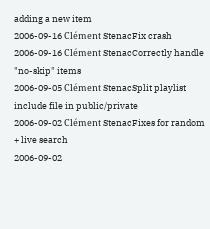adding a new item
2006-09-16 Clément StenacFix crash
2006-09-16 Clément StenacCorrectly handle "no-skip" items
2006-09-05 Clément StenacSplit playlist include file in public/private
2006-09-02 Clément StenacFixes for random + live search
2006-09-02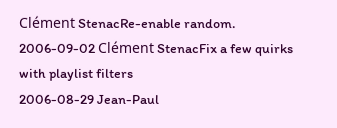Clément StenacRe-enable random.
2006-09-02 Clément StenacFix a few quirks with playlist filters
2006-08-29 Jean-Paul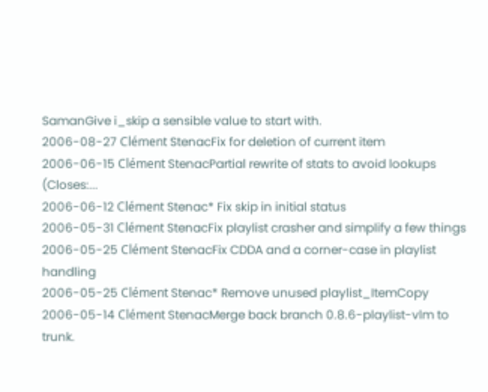SamanGive i_skip a sensible value to start with.
2006-08-27 Clément StenacFix for deletion of current item
2006-06-15 Clément StenacPartial rewrite of stats to avoid lookups (Closes:...
2006-06-12 Clément Stenac* Fix skip in initial status
2006-05-31 Clément StenacFix playlist crasher and simplify a few things
2006-05-25 Clément StenacFix CDDA and a corner-case in playlist handling
2006-05-25 Clément Stenac* Remove unused playlist_ItemCopy
2006-05-14 Clément StenacMerge back branch 0.8.6-playlist-vlm to trunk.